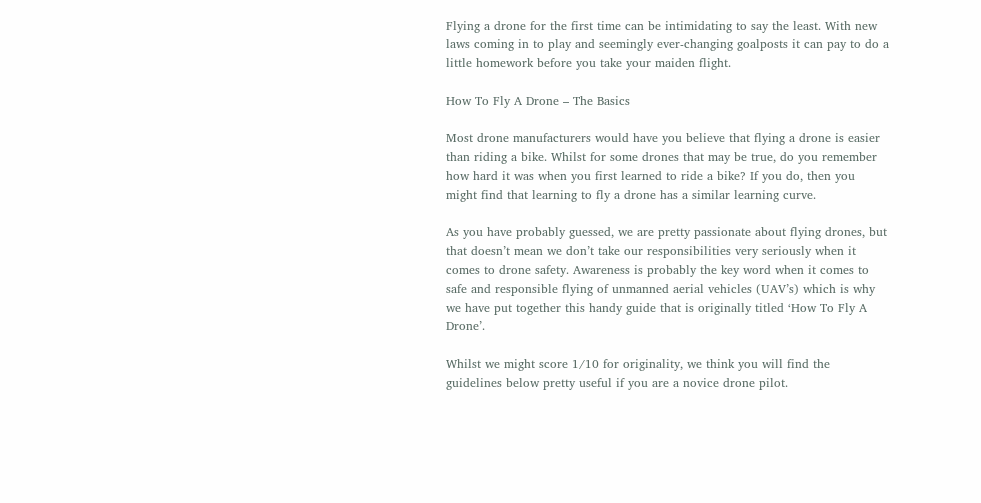Flying a drone for the first time can be intimidating to say the least. With new laws coming in to play and seemingly ever-changing goalposts it can pay to do a little homework before you take your maiden flight.

How To Fly A Drone – The Basics

Most drone manufacturers would have you believe that flying a drone is easier than riding a bike. Whilst for some drones that may be true, do you remember how hard it was when you first learned to ride a bike? If you do, then you might find that learning to fly a drone has a similar learning curve.

As you have probably guessed, we are pretty passionate about flying drones, but that doesn’t mean we don’t take our responsibilities very seriously when it comes to drone safety. Awareness is probably the key word when it comes to safe and responsible flying of unmanned aerial vehicles (UAV’s) which is why we have put together this handy guide that is originally titled ‘How To Fly A Drone’.

Whilst we might score 1/10 for originality, we think you will find the guidelines below pretty useful if you are a novice drone pilot.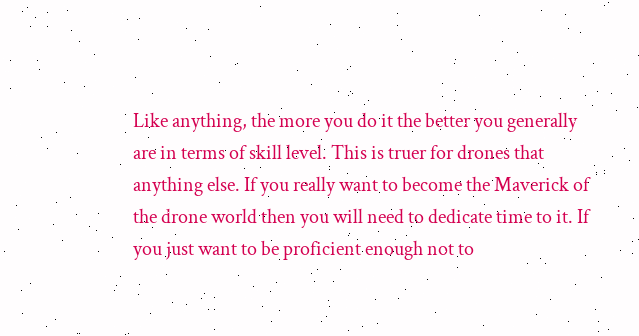Like anything, the more you do it the better you generally are in terms of skill level. This is truer for drones that anything else. If you really want to become the Maverick of the drone world then you will need to dedicate time to it. If you just want to be proficient enough not to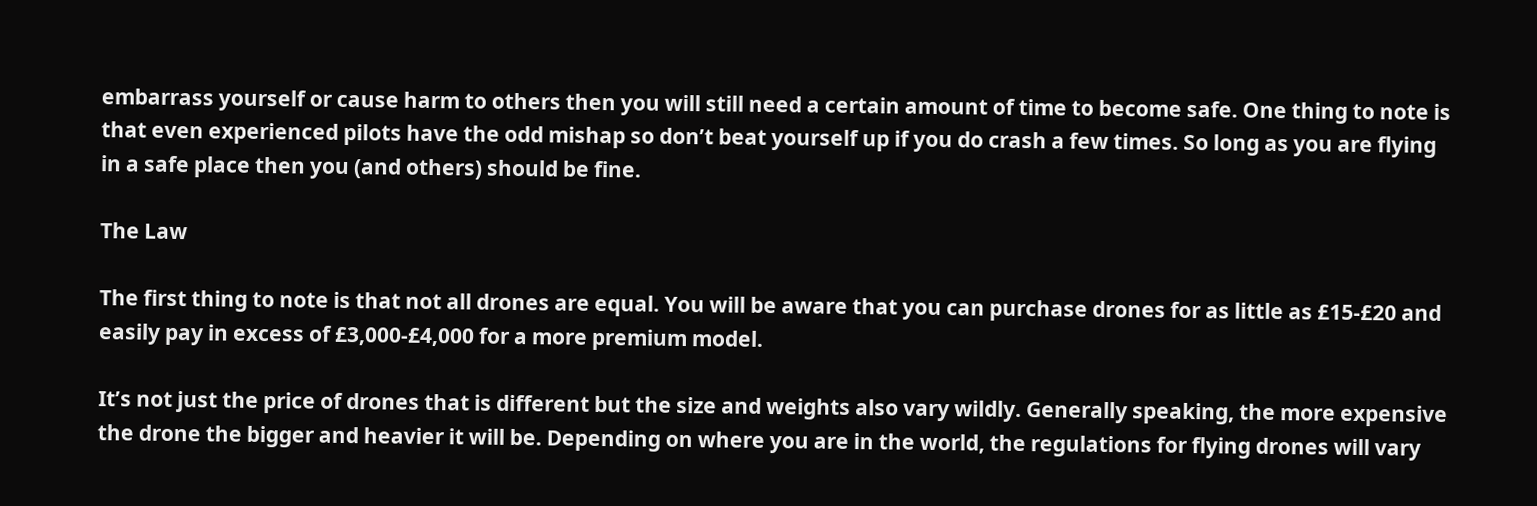embarrass yourself or cause harm to others then you will still need a certain amount of time to become safe. One thing to note is that even experienced pilots have the odd mishap so don’t beat yourself up if you do crash a few times. So long as you are flying in a safe place then you (and others) should be fine.

The Law

The first thing to note is that not all drones are equal. You will be aware that you can purchase drones for as little as £15-£20 and easily pay in excess of £3,000-£4,000 for a more premium model.

It’s not just the price of drones that is different but the size and weights also vary wildly. Generally speaking, the more expensive the drone the bigger and heavier it will be. Depending on where you are in the world, the regulations for flying drones will vary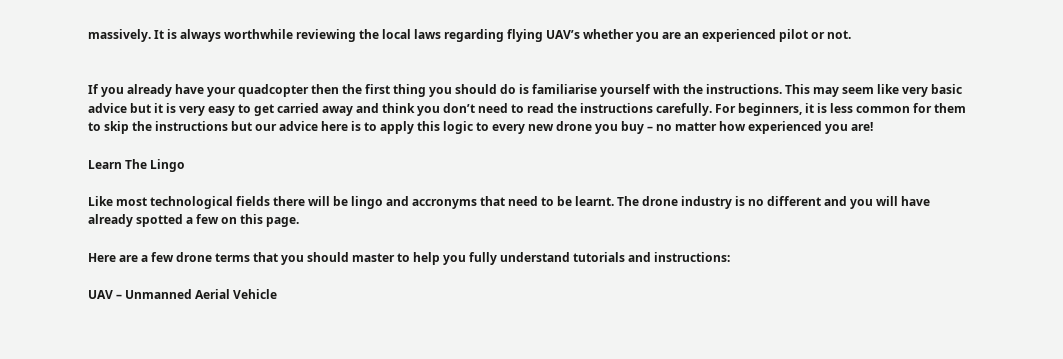massively. It is always worthwhile reviewing the local laws regarding flying UAV’s whether you are an experienced pilot or not.


If you already have your quadcopter then the first thing you should do is familiarise yourself with the instructions. This may seem like very basic advice but it is very easy to get carried away and think you don’t need to read the instructions carefully. For beginners, it is less common for them to skip the instructions but our advice here is to apply this logic to every new drone you buy – no matter how experienced you are!

Learn The Lingo

Like most technological fields there will be lingo and accronyms that need to be learnt. The drone industry is no different and you will have already spotted a few on this page.

Here are a few drone terms that you should master to help you fully understand tutorials and instructions:

UAV – Unmanned Aerial Vehicle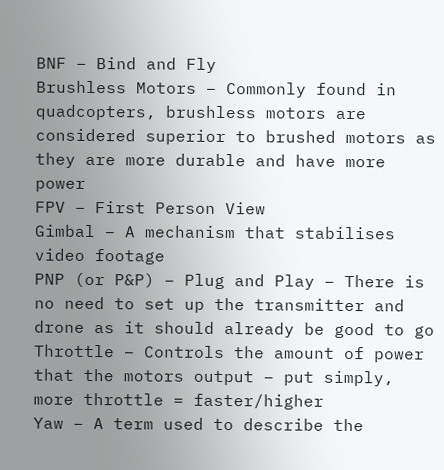BNF – Bind and Fly
Brushless Motors – Commonly found in quadcopters, brushless motors are considered superior to brushed motors as they are more durable and have more power
FPV – First Person View
Gimbal – A mechanism that stabilises video footage
PNP (or P&P) – Plug and Play – There is no need to set up the transmitter and drone as it should already be good to go
Throttle – Controls the amount of power that the motors output – put simply, more throttle = faster/higher
Yaw – A term used to describe the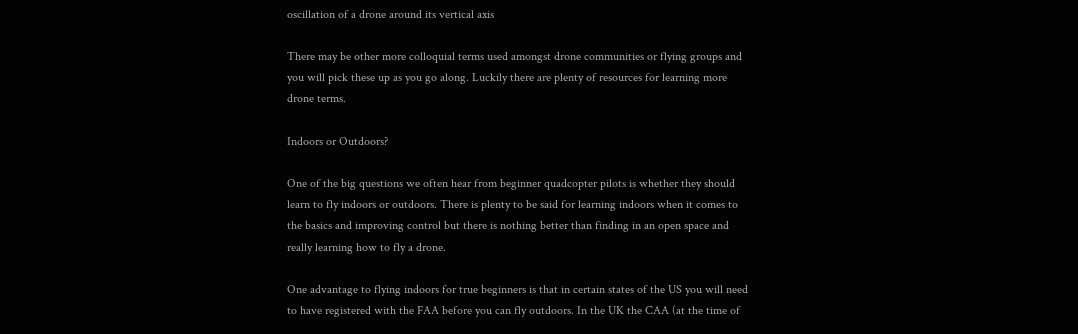oscillation of a drone around its vertical axis

There may be other more colloquial terms used amongst drone communities or flying groups and you will pick these up as you go along. Luckily there are plenty of resources for learning more drone terms.

Indoors or Outdoors?

One of the big questions we often hear from beginner quadcopter pilots is whether they should learn to fly indoors or outdoors. There is plenty to be said for learning indoors when it comes to the basics and improving control but there is nothing better than finding in an open space and really learning how to fly a drone.

One advantage to flying indoors for true beginners is that in certain states of the US you will need to have registered with the FAA before you can fly outdoors. In the UK the CAA (at the time of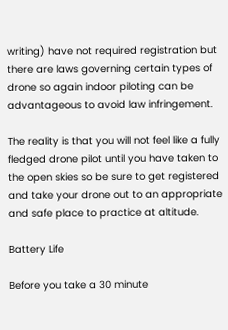writing) have not required registration but there are laws governing certain types of drone so again indoor piloting can be advantageous to avoid law infringement.

The reality is that you will not feel like a fully fledged drone pilot until you have taken to the open skies so be sure to get registered and take your drone out to an appropriate and safe place to practice at altitude.

Battery Life

Before you take a 30 minute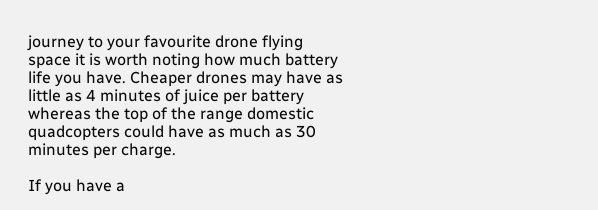journey to your favourite drone flying space it is worth noting how much battery life you have. Cheaper drones may have as little as 4 minutes of juice per battery whereas the top of the range domestic quadcopters could have as much as 30 minutes per charge.

If you have a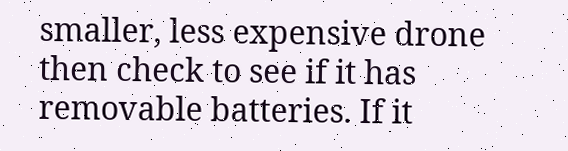smaller, less expensive drone then check to see if it has removable batteries. If it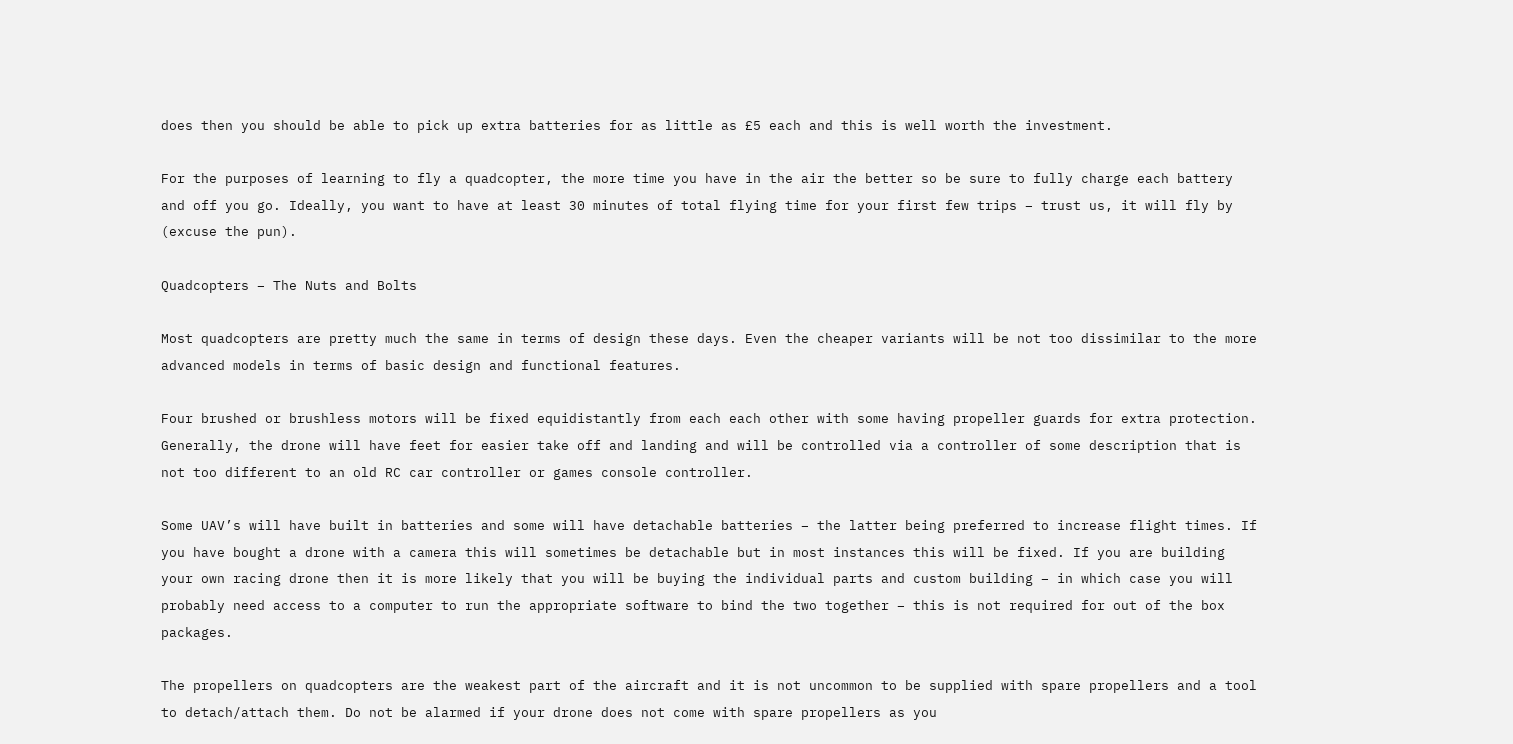does then you should be able to pick up extra batteries for as little as £5 each and this is well worth the investment.

For the purposes of learning to fly a quadcopter, the more time you have in the air the better so be sure to fully charge each battery and off you go. Ideally, you want to have at least 30 minutes of total flying time for your first few trips – trust us, it will fly by (excuse the pun).

Quadcopters – The Nuts and Bolts

Most quadcopters are pretty much the same in terms of design these days. Even the cheaper variants will be not too dissimilar to the more advanced models in terms of basic design and functional features.

Four brushed or brushless motors will be fixed equidistantly from each each other with some having propeller guards for extra protection. Generally, the drone will have feet for easier take off and landing and will be controlled via a controller of some description that is not too different to an old RC car controller or games console controller.

Some UAV’s will have built in batteries and some will have detachable batteries – the latter being preferred to increase flight times. If you have bought a drone with a camera this will sometimes be detachable but in most instances this will be fixed. If you are building your own racing drone then it is more likely that you will be buying the individual parts and custom building – in which case you will probably need access to a computer to run the appropriate software to bind the two together – this is not required for out of the box packages.

The propellers on quadcopters are the weakest part of the aircraft and it is not uncommon to be supplied with spare propellers and a tool to detach/attach them. Do not be alarmed if your drone does not come with spare propellers as you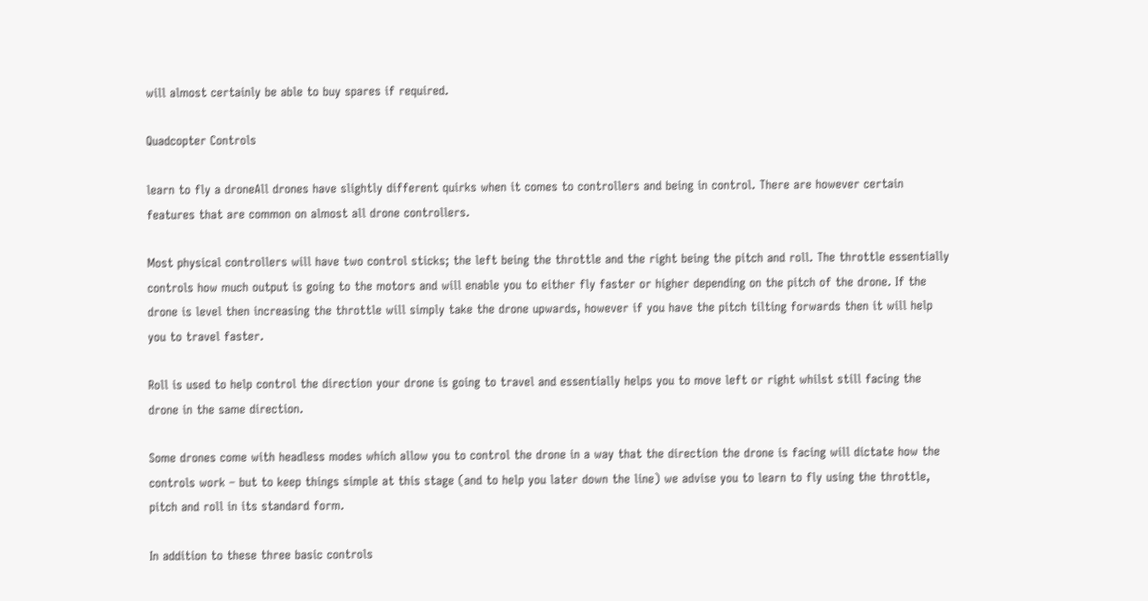will almost certainly be able to buy spares if required.

Quadcopter Controls

learn to fly a droneAll drones have slightly different quirks when it comes to controllers and being in control. There are however certain features that are common on almost all drone controllers.

Most physical controllers will have two control sticks; the left being the throttle and the right being the pitch and roll. The throttle essentially controls how much output is going to the motors and will enable you to either fly faster or higher depending on the pitch of the drone. If the drone is level then increasing the throttle will simply take the drone upwards, however if you have the pitch tilting forwards then it will help you to travel faster.

Roll is used to help control the direction your drone is going to travel and essentially helps you to move left or right whilst still facing the drone in the same direction.

Some drones come with headless modes which allow you to control the drone in a way that the direction the drone is facing will dictate how the controls work – but to keep things simple at this stage (and to help you later down the line) we advise you to learn to fly using the throttle, pitch and roll in its standard form.

In addition to these three basic controls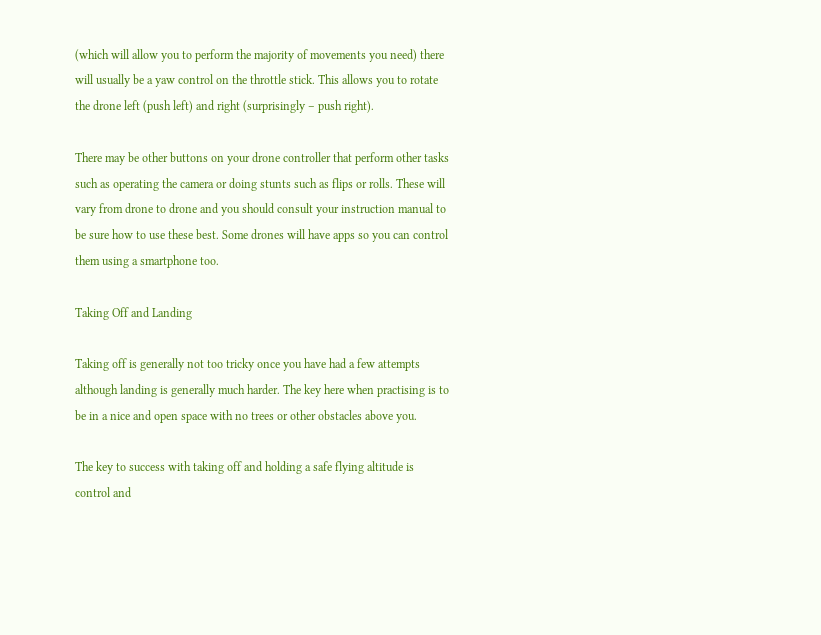(which will allow you to perform the majority of movements you need) there will usually be a yaw control on the throttle stick. This allows you to rotate the drone left (push left) and right (surprisingly – push right).

There may be other buttons on your drone controller that perform other tasks such as operating the camera or doing stunts such as flips or rolls. These will vary from drone to drone and you should consult your instruction manual to be sure how to use these best. Some drones will have apps so you can control them using a smartphone too.

Taking Off and Landing

Taking off is generally not too tricky once you have had a few attempts although landing is generally much harder. The key here when practising is to be in a nice and open space with no trees or other obstacles above you.

The key to success with taking off and holding a safe flying altitude is control and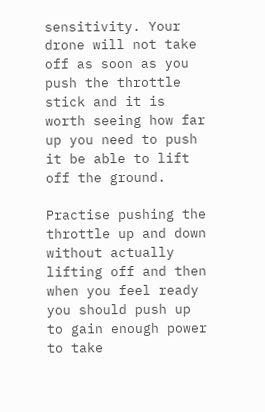sensitivity. Your drone will not take off as soon as you push the throttle stick and it is worth seeing how far up you need to push it be able to lift off the ground.

Practise pushing the throttle up and down without actually lifting off and then when you feel ready you should push up to gain enough power to take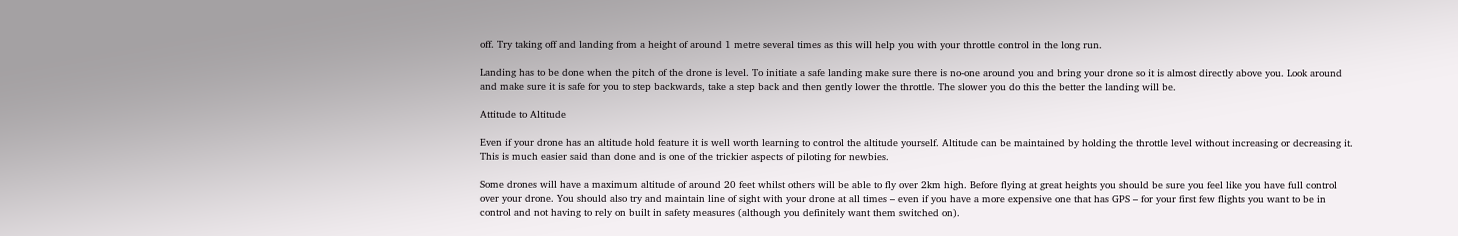off. Try taking off and landing from a height of around 1 metre several times as this will help you with your throttle control in the long run.

Landing has to be done when the pitch of the drone is level. To initiate a safe landing make sure there is no-one around you and bring your drone so it is almost directly above you. Look around and make sure it is safe for you to step backwards, take a step back and then gently lower the throttle. The slower you do this the better the landing will be.

Attitude to Altitude

Even if your drone has an altitude hold feature it is well worth learning to control the altitude yourself. Altitude can be maintained by holding the throttle level without increasing or decreasing it. This is much easier said than done and is one of the trickier aspects of piloting for newbies.

Some drones will have a maximum altitude of around 20 feet whilst others will be able to fly over 2km high. Before flying at great heights you should be sure you feel like you have full control over your drone. You should also try and maintain line of sight with your drone at all times – even if you have a more expensive one that has GPS – for your first few flights you want to be in control and not having to rely on built in safety measures (although you definitely want them switched on).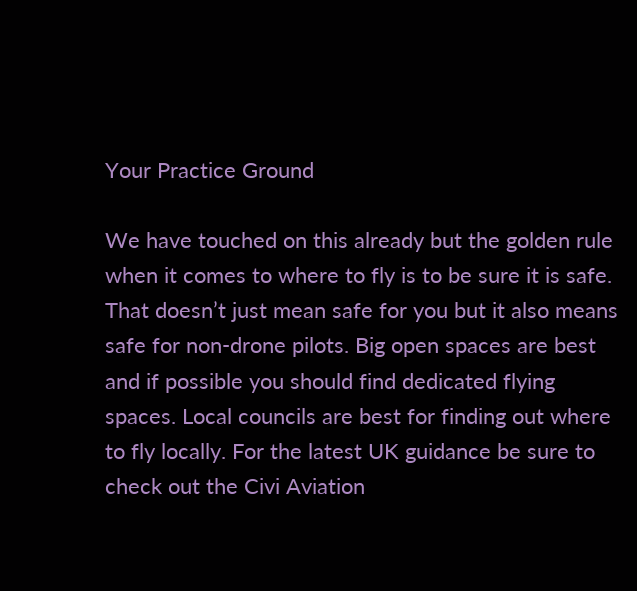Your Practice Ground

We have touched on this already but the golden rule when it comes to where to fly is to be sure it is safe. That doesn’t just mean safe for you but it also means safe for non-drone pilots. Big open spaces are best and if possible you should find dedicated flying spaces. Local councils are best for finding out where to fly locally. For the latest UK guidance be sure to check out the Civi Aviation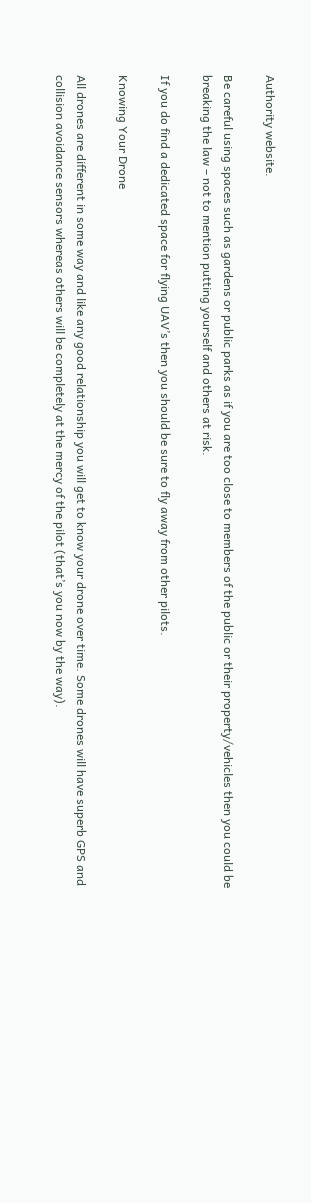Authority website.

Be careful using spaces such as gardens or public parks as if you are too close to members of the public or their property/vehicles then you could be breaking the law – not to mention putting yourself and others at risk.

If you do find a dedicated space for flying UAV’s then you should be sure to fly away from other pilots.

Knowing Your Drone

All drones are different in some way and like any good relationship you will get to know your drone over time. Some drones will have superb GPS and collision avoidance sensors whereas others will be completely at the mercy of the pilot (that’s you now by the way).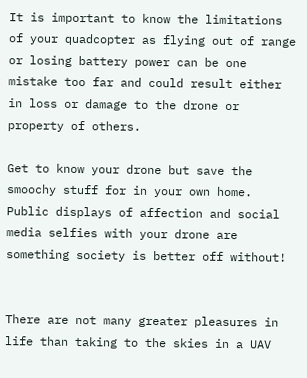It is important to know the limitations of your quadcopter as flying out of range or losing battery power can be one mistake too far and could result either in loss or damage to the drone or property of others.

Get to know your drone but save the smoochy stuff for in your own home. Public displays of affection and social media selfies with your drone are something society is better off without!


There are not many greater pleasures in life than taking to the skies in a UAV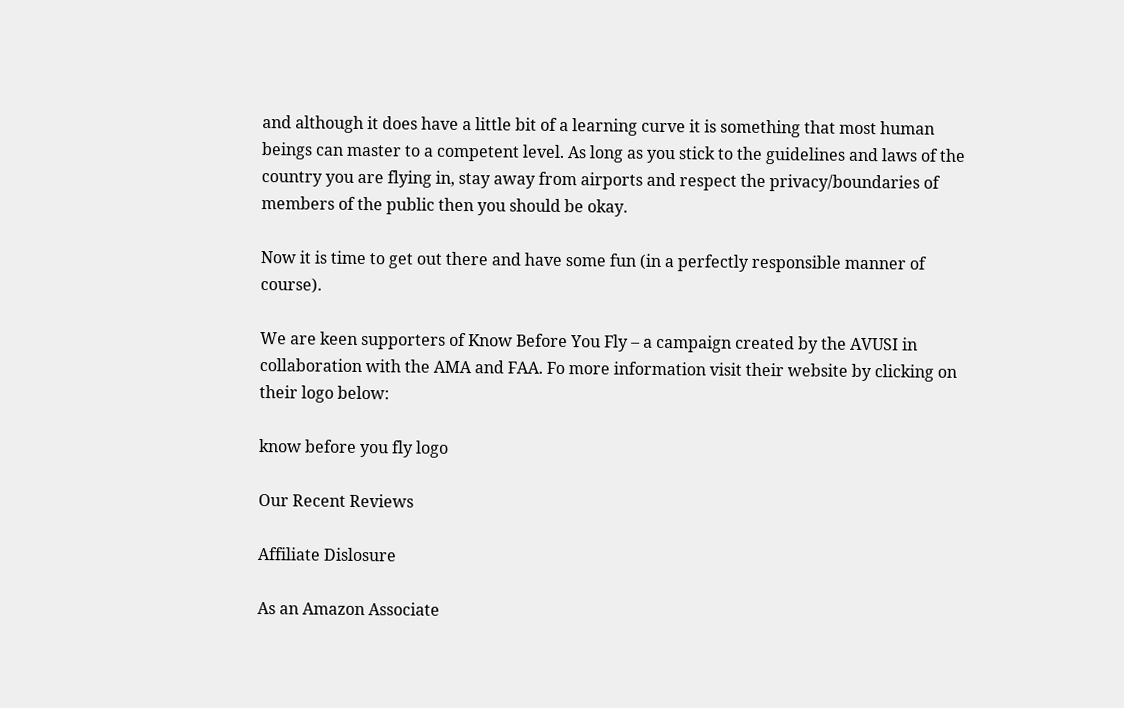and although it does have a little bit of a learning curve it is something that most human beings can master to a competent level. As long as you stick to the guidelines and laws of the country you are flying in, stay away from airports and respect the privacy/boundaries of members of the public then you should be okay.

Now it is time to get out there and have some fun (in a perfectly responsible manner of course).

We are keen supporters of Know Before You Fly – a campaign created by the AVUSI in collaboration with the AMA and FAA. Fo more information visit their website by clicking on their logo below:

know before you fly logo

Our Recent Reviews

Affiliate Dislosure

As an Amazon Associate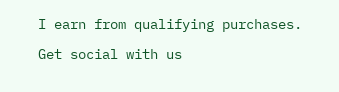I earn from qualifying purchases.

Get social with us